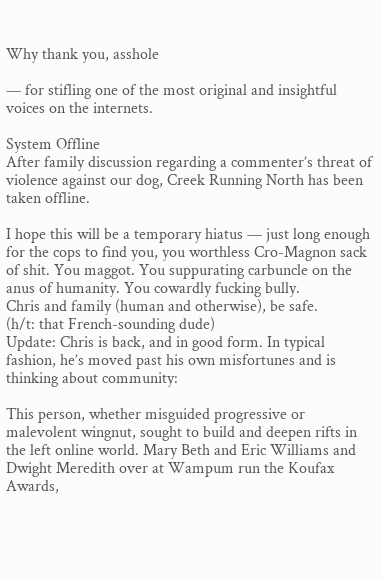Why thank you, asshole

— for stifling one of the most original and insightful voices on the internets.

System Offline
After family discussion regarding a commenter’s threat of violence against our dog, Creek Running North has been taken offline.

I hope this will be a temporary hiatus — just long enough for the cops to find you, you worthless Cro-Magnon sack of shit. You maggot. You suppurating carbuncle on the anus of humanity. You cowardly fucking bully.
Chris and family (human and otherwise), be safe.
(h/t: that French-sounding dude)
Update: Chris is back, and in good form. In typical fashion, he’s moved past his own misfortunes and is thinking about community:

This person, whether misguided progressive or malevolent wingnut, sought to build and deepen rifts in the left online world. Mary Beth and Eric Williams and Dwight Meredith over at Wampum run the Koufax Awards,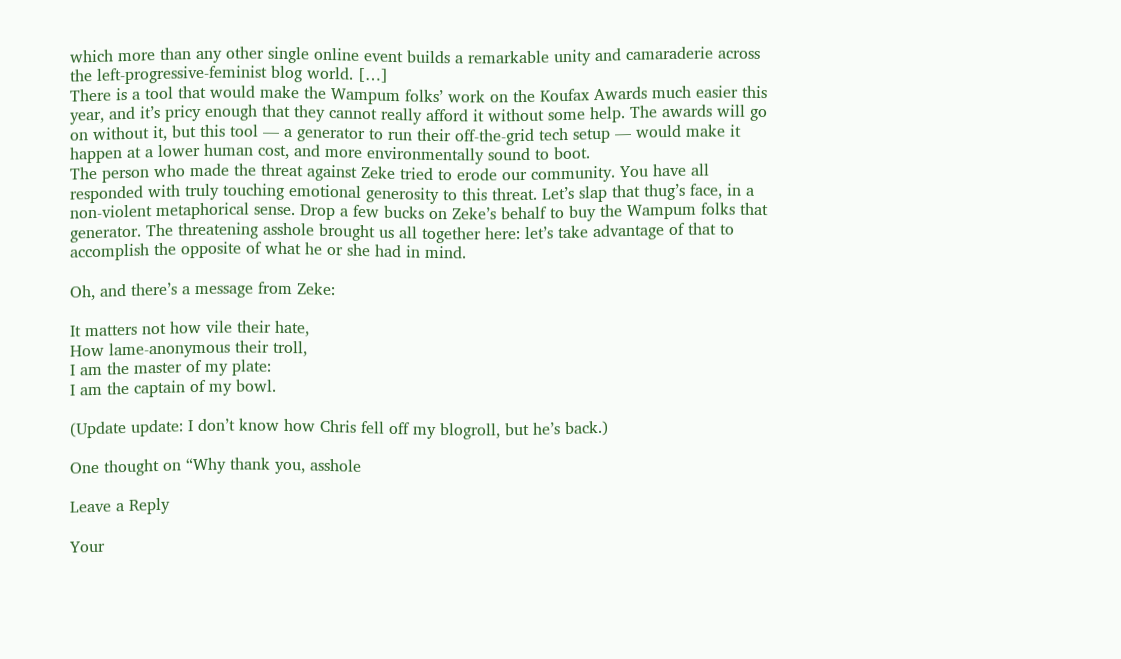which more than any other single online event builds a remarkable unity and camaraderie across the left-progressive-feminist blog world. […]
There is a tool that would make the Wampum folks’ work on the Koufax Awards much easier this year, and it’s pricy enough that they cannot really afford it without some help. The awards will go on without it, but this tool — a generator to run their off-the-grid tech setup — would make it happen at a lower human cost, and more environmentally sound to boot.
The person who made the threat against Zeke tried to erode our community. You have all responded with truly touching emotional generosity to this threat. Let’s slap that thug’s face, in a non-violent metaphorical sense. Drop a few bucks on Zeke’s behalf to buy the Wampum folks that generator. The threatening asshole brought us all together here: let’s take advantage of that to accomplish the opposite of what he or she had in mind.

Oh, and there’s a message from Zeke:

It matters not how vile their hate,
How lame-anonymous their troll,
I am the master of my plate:
I am the captain of my bowl.

(Update update: I don’t know how Chris fell off my blogroll, but he’s back.)

One thought on “Why thank you, asshole

Leave a Reply

Your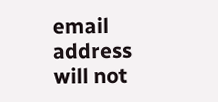email address will not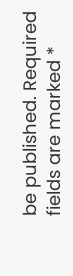be published. Required fields are marked *